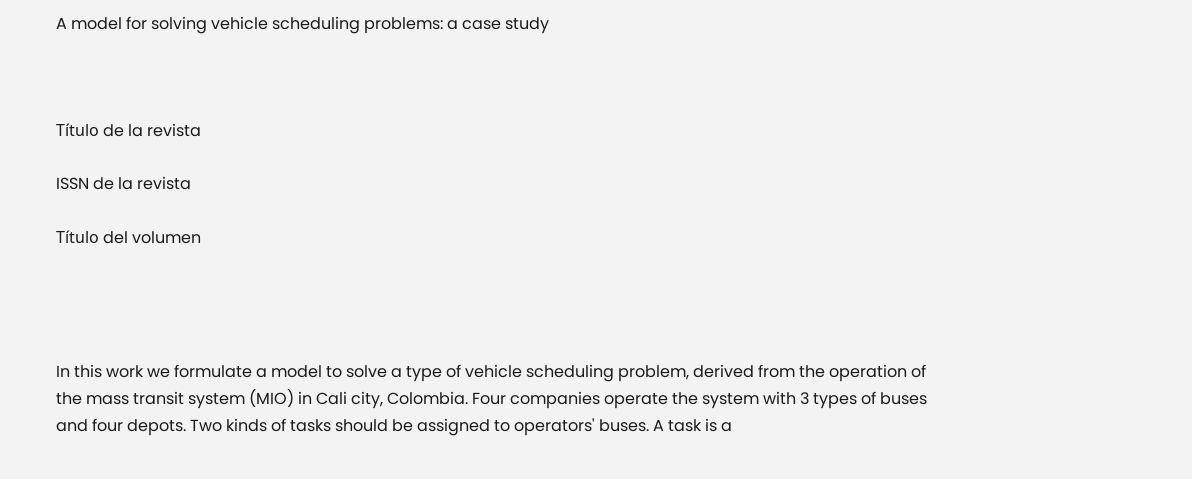A model for solving vehicle scheduling problems: a case study



Título de la revista

ISSN de la revista

Título del volumen




In this work we formulate a model to solve a type of vehicle scheduling problem, derived from the operation of the mass transit system (MIO) in Cali city, Colombia. Four companies operate the system with 3 types of buses and four depots. Two kinds of tasks should be assigned to operators' buses. A task is a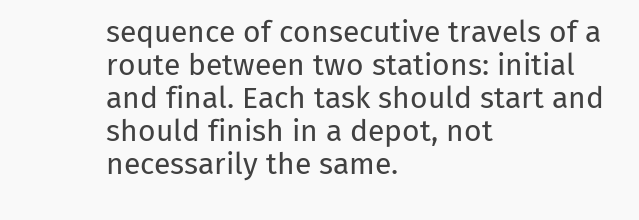sequence of consecutive travels of a route between two stations: initial and final. Each task should start and should finish in a depot, not necessarily the same.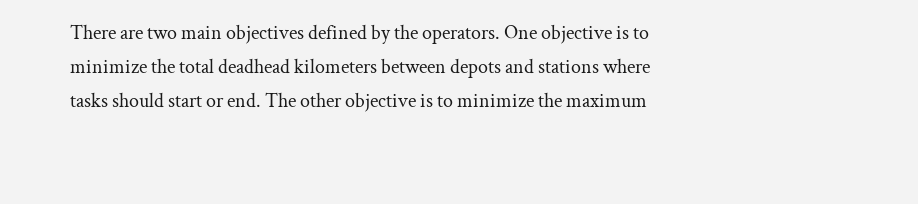There are two main objectives defined by the operators. One objective is to minimize the total deadhead kilometers between depots and stations where tasks should start or end. The other objective is to minimize the maximum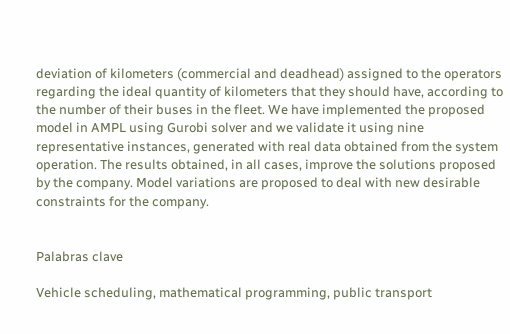deviation of kilometers (commercial and deadhead) assigned to the operators regarding the ideal quantity of kilometers that they should have, according to the number of their buses in the fleet. We have implemented the proposed model in AMPL using Gurobi solver and we validate it using nine representative instances, generated with real data obtained from the system operation. The results obtained, in all cases, improve the solutions proposed by the company. Model variations are proposed to deal with new desirable constraints for the company.


Palabras clave

Vehicle scheduling, mathematical programming, public transport